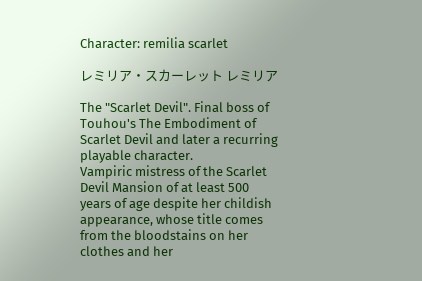Character: remilia scarlet

レミリア・スカーレット レミリア

The "Scarlet Devil". Final boss of Touhou's The Embodiment of Scarlet Devil and later a recurring playable character.
Vampiric mistress of the Scarlet Devil Mansion of at least 500 years of age despite her childish appearance, whose title comes from the bloodstains on her clothes and her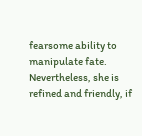fearsome ability to manipulate fate. Nevertheless, she is refined and friendly, if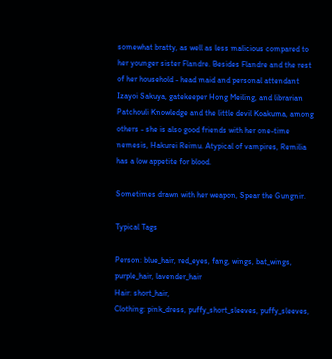somewhat bratty, as well as less malicious compared to her younger sister Flandre. Besides Flandre and the rest of her household - head maid and personal attendant Izayoi Sakuya, gatekeeper Hong Meiling, and librarian Patchouli Knowledge and the little devil Koakuma, among others - she is also good friends with her one-time nemesis, Hakurei Reimu. Atypical of vampires, Remilia has a low appetite for blood.

Sometimes drawn with her weapon, Spear the Gungnir.

Typical Tags

Person: blue_hair, red_eyes, fang, wings, bat_wings, purple_hair, lavender_hair
Hair: short_hair,
Clothing: pink_dress, puffy_short_sleeves, puffy_sleeves,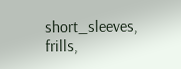short_sleeves, frills,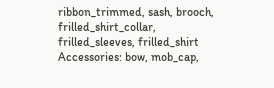ribbon_trimmed, sash, brooch, frilled_shirt_collar, frilled_sleeves, frilled_shirt
Accessories: bow, mob_cap,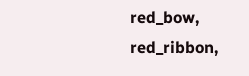red_bow, red_ribbon,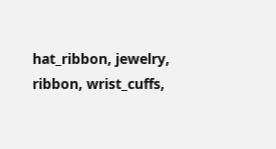hat_ribbon, jewelry, ribbon, wrist_cuffs,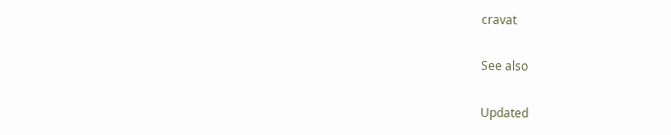cravat

See also

Updated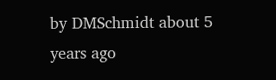by DMSchmidt about 5 years ago